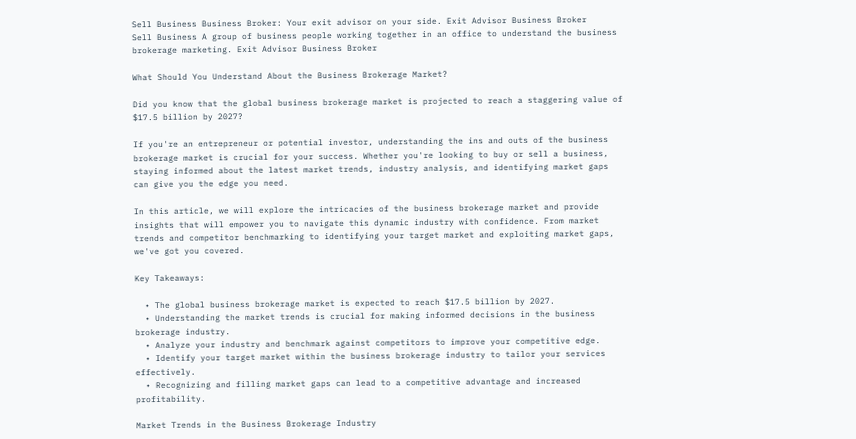Sell Business Business Broker: Your exit advisor on your side. Exit Advisor Business Broker
Sell Business A group of business people working together in an office to understand the business brokerage marketing. Exit Advisor Business Broker

What Should You Understand About the Business Brokerage Market?

Did you know that the global business brokerage market is projected to reach a staggering value of $17.5 billion by 2027?

If you're an entrepreneur or potential investor, understanding the ins and outs of the business brokerage market is crucial for your success. Whether you're looking to buy or sell a business, staying informed about the latest market trends, industry analysis, and identifying market gaps can give you the edge you need.

In this article, we will explore the intricacies of the business brokerage market and provide insights that will empower you to navigate this dynamic industry with confidence. From market trends and competitor benchmarking to identifying your target market and exploiting market gaps, we've got you covered.

Key Takeaways:

  • The global business brokerage market is expected to reach $17.5 billion by 2027.
  • Understanding the market trends is crucial for making informed decisions in the business brokerage industry.
  • Analyze your industry and benchmark against competitors to improve your competitive edge.
  • Identify your target market within the business brokerage industry to tailor your services effectively.
  • Recognizing and filling market gaps can lead to a competitive advantage and increased profitability.

Market Trends in the Business Brokerage Industry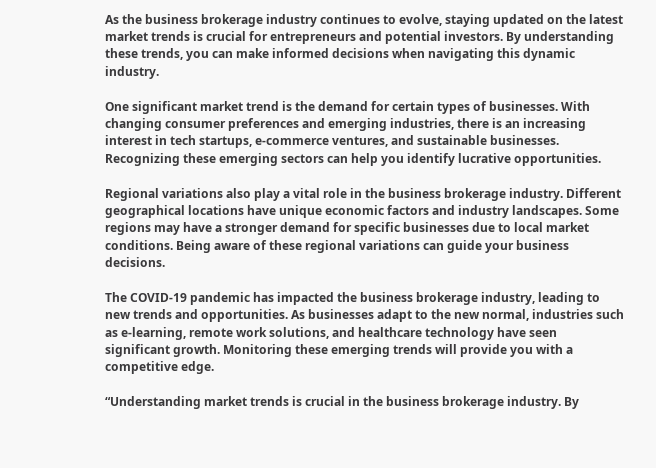As the business brokerage industry continues to evolve, staying updated on the latest market trends is crucial for entrepreneurs and potential investors. By understanding these trends, you can make informed decisions when navigating this dynamic industry.

One significant market trend is the demand for certain types of businesses. With changing consumer preferences and emerging industries, there is an increasing interest in tech startups, e-commerce ventures, and sustainable businesses. Recognizing these emerging sectors can help you identify lucrative opportunities.

Regional variations also play a vital role in the business brokerage industry. Different geographical locations have unique economic factors and industry landscapes. Some regions may have a stronger demand for specific businesses due to local market conditions. Being aware of these regional variations can guide your business decisions.

The COVID-19 pandemic has impacted the business brokerage industry, leading to new trends and opportunities. As businesses adapt to the new normal, industries such as e-learning, remote work solutions, and healthcare technology have seen significant growth. Monitoring these emerging trends will provide you with a competitive edge.

“Understanding market trends is crucial in the business brokerage industry. By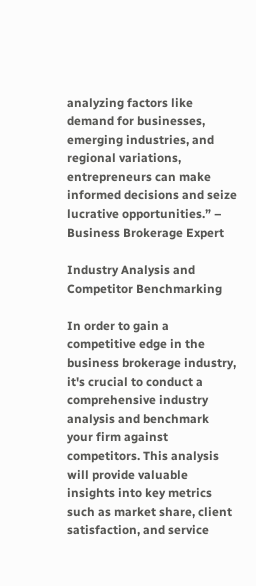analyzing factors like demand for businesses, emerging industries, and regional variations, entrepreneurs can make informed decisions and seize lucrative opportunities.” – Business Brokerage Expert

Industry Analysis and Competitor Benchmarking

In order to gain a competitive edge in the business brokerage industry, it's crucial to conduct a comprehensive industry analysis and benchmark your firm against competitors. This analysis will provide valuable insights into key metrics such as market share, client satisfaction, and service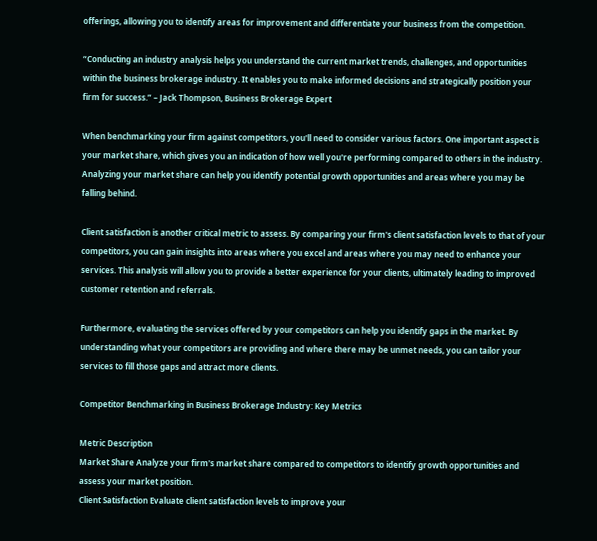offerings, allowing you to identify areas for improvement and differentiate your business from the competition.

“Conducting an industry analysis helps you understand the current market trends, challenges, and opportunities within the business brokerage industry. It enables you to make informed decisions and strategically position your firm for success.” – Jack Thompson, Business Brokerage Expert

When benchmarking your firm against competitors, you'll need to consider various factors. One important aspect is your market share, which gives you an indication of how well you're performing compared to others in the industry. Analyzing your market share can help you identify potential growth opportunities and areas where you may be falling behind.

Client satisfaction is another critical metric to assess. By comparing your firm's client satisfaction levels to that of your competitors, you can gain insights into areas where you excel and areas where you may need to enhance your services. This analysis will allow you to provide a better experience for your clients, ultimately leading to improved customer retention and referrals.

Furthermore, evaluating the services offered by your competitors can help you identify gaps in the market. By understanding what your competitors are providing and where there may be unmet needs, you can tailor your services to fill those gaps and attract more clients.

Competitor Benchmarking in Business Brokerage Industry: Key Metrics

Metric Description
Market Share Analyze your firm's market share compared to competitors to identify growth opportunities and assess your market position.
Client Satisfaction Evaluate client satisfaction levels to improve your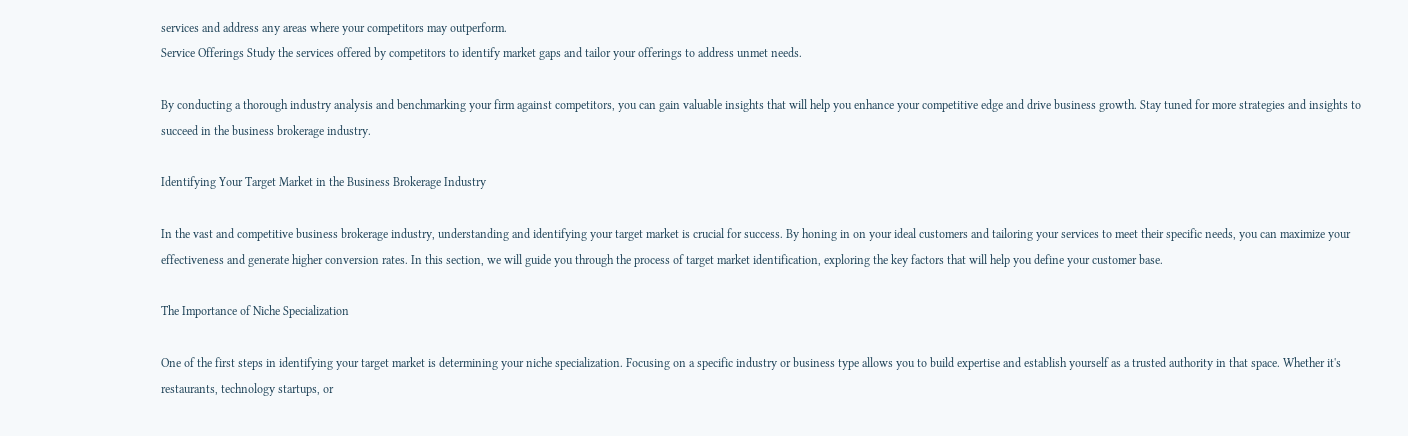services and address any areas where your competitors may outperform.
Service Offerings Study the services offered by competitors to identify market gaps and tailor your offerings to address unmet needs.

By conducting a thorough industry analysis and benchmarking your firm against competitors, you can gain valuable insights that will help you enhance your competitive edge and drive business growth. Stay tuned for more strategies and insights to succeed in the business brokerage industry.

Identifying Your Target Market in the Business Brokerage Industry

In the vast and competitive business brokerage industry, understanding and identifying your target market is crucial for success. By honing in on your ideal customers and tailoring your services to meet their specific needs, you can maximize your effectiveness and generate higher conversion rates. In this section, we will guide you through the process of target market identification, exploring the key factors that will help you define your customer base.

The Importance of Niche Specialization

One of the first steps in identifying your target market is determining your niche specialization. Focusing on a specific industry or business type allows you to build expertise and establish yourself as a trusted authority in that space. Whether it's restaurants, technology startups, or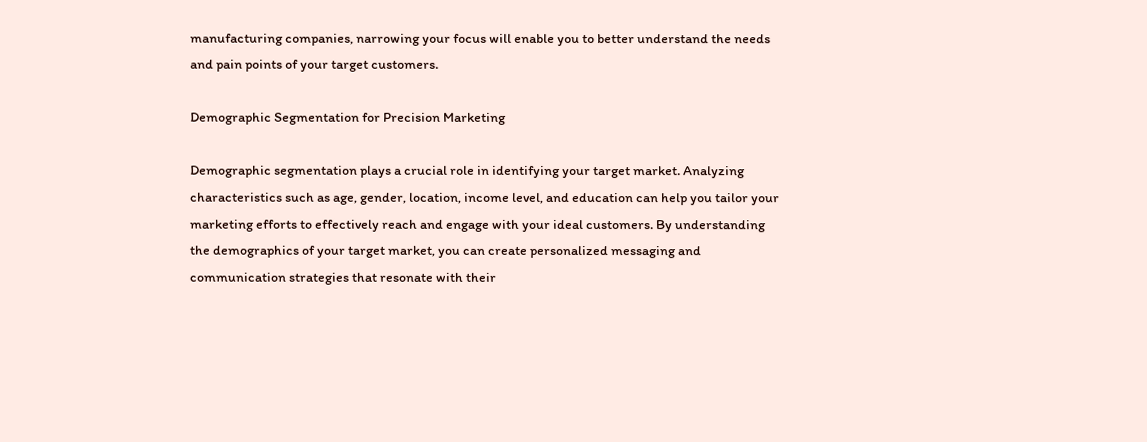manufacturing companies, narrowing your focus will enable you to better understand the needs and pain points of your target customers.

Demographic Segmentation for Precision Marketing

Demographic segmentation plays a crucial role in identifying your target market. Analyzing characteristics such as age, gender, location, income level, and education can help you tailor your marketing efforts to effectively reach and engage with your ideal customers. By understanding the demographics of your target market, you can create personalized messaging and communication strategies that resonate with their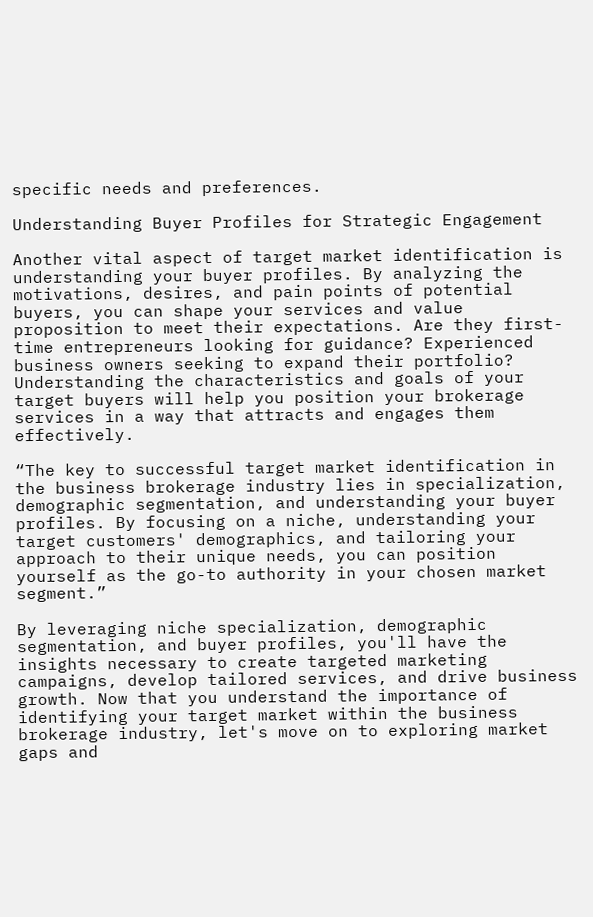specific needs and preferences.

Understanding Buyer Profiles for Strategic Engagement

Another vital aspect of target market identification is understanding your buyer profiles. By analyzing the motivations, desires, and pain points of potential buyers, you can shape your services and value proposition to meet their expectations. Are they first-time entrepreneurs looking for guidance? Experienced business owners seeking to expand their portfolio? Understanding the characteristics and goals of your target buyers will help you position your brokerage services in a way that attracts and engages them effectively.

“The key to successful target market identification in the business brokerage industry lies in specialization, demographic segmentation, and understanding your buyer profiles. By focusing on a niche, understanding your target customers' demographics, and tailoring your approach to their unique needs, you can position yourself as the go-to authority in your chosen market segment.”

By leveraging niche specialization, demographic segmentation, and buyer profiles, you'll have the insights necessary to create targeted marketing campaigns, develop tailored services, and drive business growth. Now that you understand the importance of identifying your target market within the business brokerage industry, let's move on to exploring market gaps and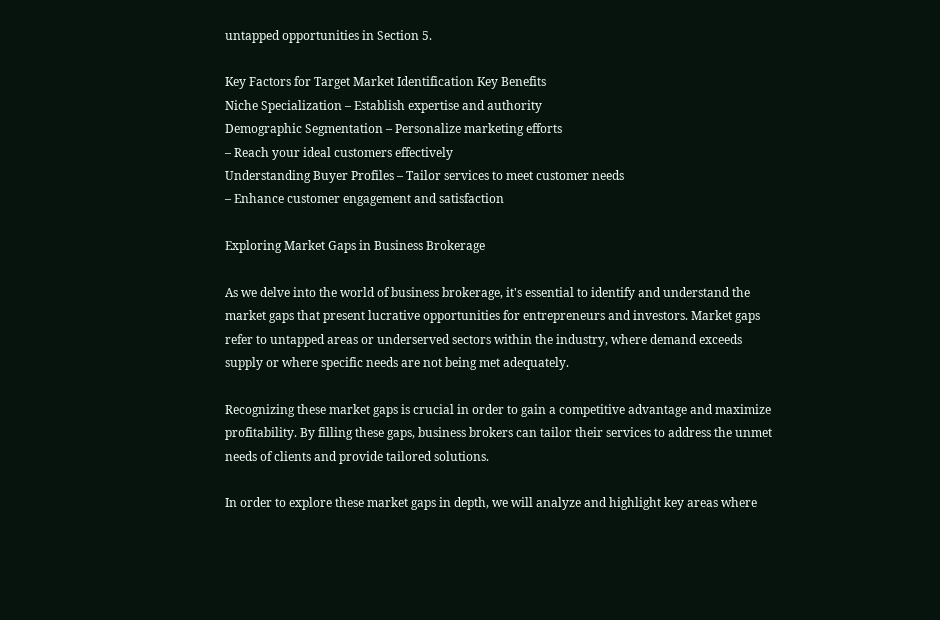untapped opportunities in Section 5.

Key Factors for Target Market Identification Key Benefits
Niche Specialization – Establish expertise and authority
Demographic Segmentation – Personalize marketing efforts
– Reach your ideal customers effectively
Understanding Buyer Profiles – Tailor services to meet customer needs
– Enhance customer engagement and satisfaction

Exploring Market Gaps in Business Brokerage

As we delve into the world of business brokerage, it's essential to identify and understand the market gaps that present lucrative opportunities for entrepreneurs and investors. Market gaps refer to untapped areas or underserved sectors within the industry, where demand exceeds supply or where specific needs are not being met adequately.

Recognizing these market gaps is crucial in order to gain a competitive advantage and maximize profitability. By filling these gaps, business brokers can tailor their services to address the unmet needs of clients and provide tailored solutions.

In order to explore these market gaps in depth, we will analyze and highlight key areas where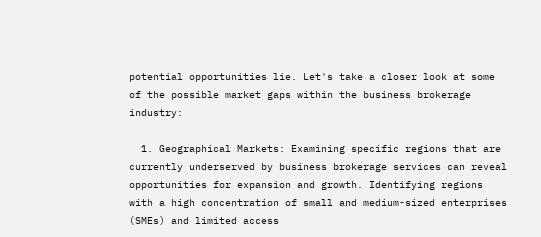potential opportunities lie. Let's take a closer look at some of the possible market gaps within the business brokerage industry:

  1. Geographical Markets: Examining specific regions that are currently underserved by business brokerage services can reveal opportunities for expansion and growth. Identifying regions with a high concentration of small and medium-sized enterprises (SMEs) and limited access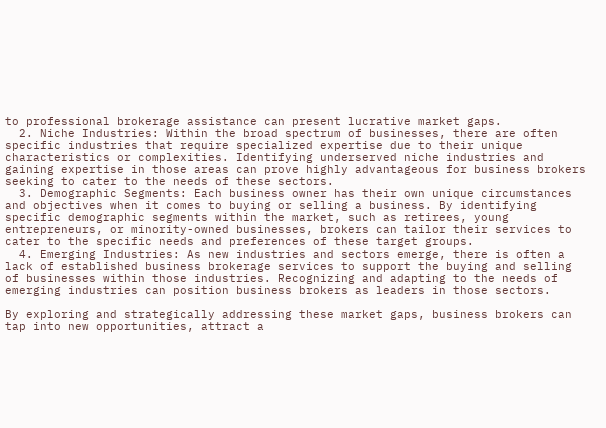to professional brokerage assistance can present lucrative market gaps.
  2. Niche Industries: Within the broad spectrum of businesses, there are often specific industries that require specialized expertise due to their unique characteristics or complexities. Identifying underserved niche industries and gaining expertise in those areas can prove highly advantageous for business brokers seeking to cater to the needs of these sectors.
  3. Demographic Segments: Each business owner has their own unique circumstances and objectives when it comes to buying or selling a business. By identifying specific demographic segments within the market, such as retirees, young entrepreneurs, or minority-owned businesses, brokers can tailor their services to cater to the specific needs and preferences of these target groups.
  4. Emerging Industries: As new industries and sectors emerge, there is often a lack of established business brokerage services to support the buying and selling of businesses within those industries. Recognizing and adapting to the needs of emerging industries can position business brokers as leaders in those sectors.

By exploring and strategically addressing these market gaps, business brokers can tap into new opportunities, attract a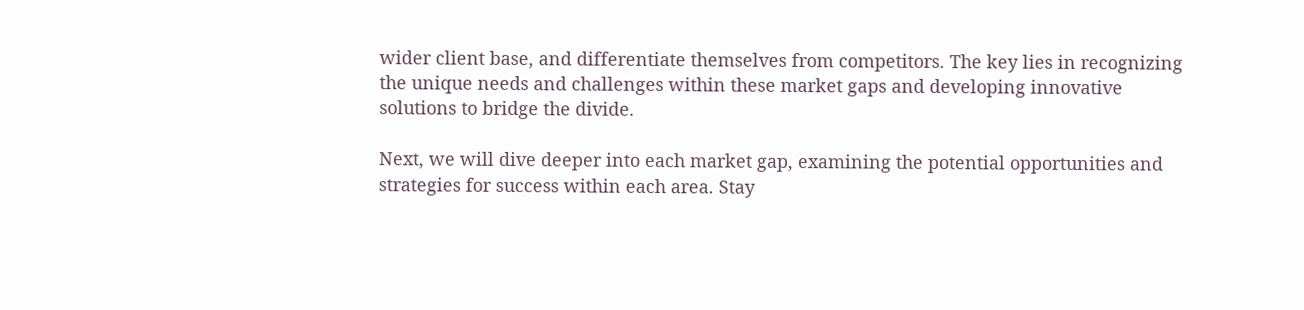wider client base, and differentiate themselves from competitors. The key lies in recognizing the unique needs and challenges within these market gaps and developing innovative solutions to bridge the divide.

Next, we will dive deeper into each market gap, examining the potential opportunities and strategies for success within each area. Stay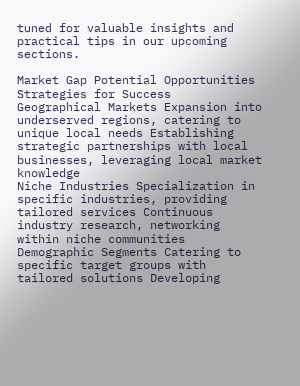tuned for valuable insights and practical tips in our upcoming sections.

Market Gap Potential Opportunities Strategies for Success
Geographical Markets Expansion into underserved regions, catering to unique local needs Establishing strategic partnerships with local businesses, leveraging local market knowledge
Niche Industries Specialization in specific industries, providing tailored services Continuous industry research, networking within niche communities
Demographic Segments Catering to specific target groups with tailored solutions Developing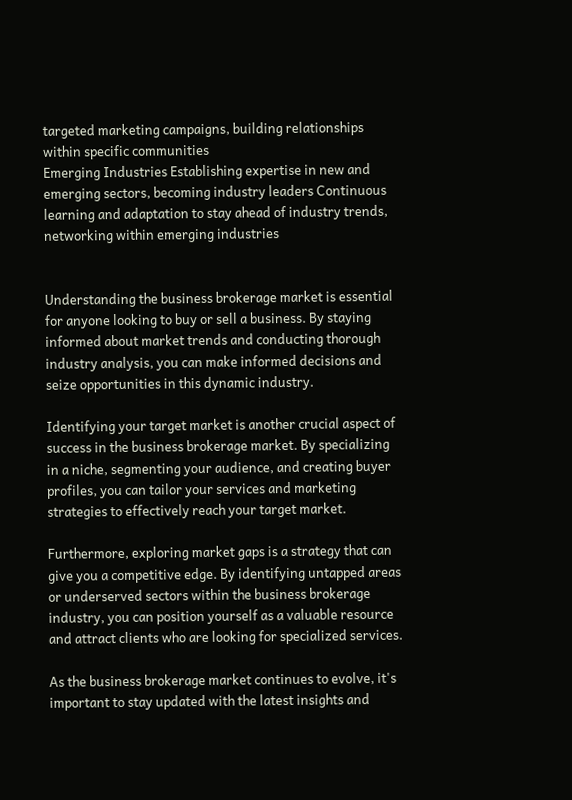targeted marketing campaigns, building relationships within specific communities
Emerging Industries Establishing expertise in new and emerging sectors, becoming industry leaders Continuous learning and adaptation to stay ahead of industry trends, networking within emerging industries


Understanding the business brokerage market is essential for anyone looking to buy or sell a business. By staying informed about market trends and conducting thorough industry analysis, you can make informed decisions and seize opportunities in this dynamic industry.

Identifying your target market is another crucial aspect of success in the business brokerage market. By specializing in a niche, segmenting your audience, and creating buyer profiles, you can tailor your services and marketing strategies to effectively reach your target market.

Furthermore, exploring market gaps is a strategy that can give you a competitive edge. By identifying untapped areas or underserved sectors within the business brokerage industry, you can position yourself as a valuable resource and attract clients who are looking for specialized services.

As the business brokerage market continues to evolve, it's important to stay updated with the latest insights and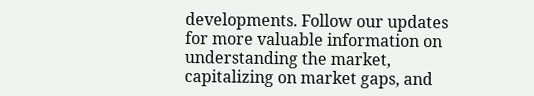developments. Follow our updates for more valuable information on understanding the market, capitalizing on market gaps, and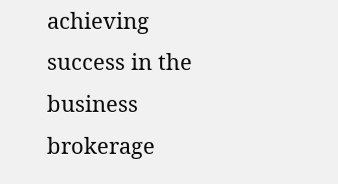achieving success in the business brokerage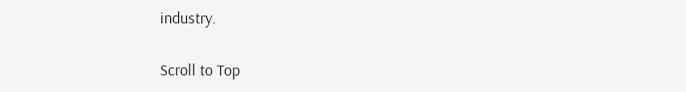industry.

Scroll to Top